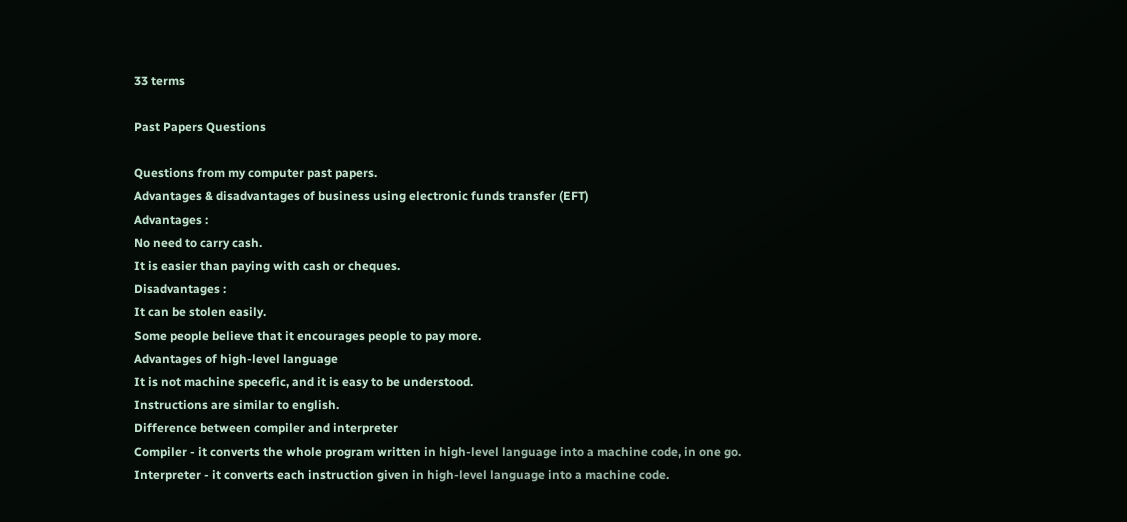33 terms

Past Papers Questions

Questions from my computer past papers.
Advantages & disadvantages of business using electronic funds transfer (EFT)
Advantages :
No need to carry cash.
It is easier than paying with cash or cheques.
Disadvantages :
It can be stolen easily.
Some people believe that it encourages people to pay more.
Advantages of high-level language
It is not machine specefic, and it is easy to be understood.
Instructions are similar to english.
Difference between compiler and interpreter
Compiler - it converts the whole program written in high-level language into a machine code, in one go.
Interpreter - it converts each instruction given in high-level language into a machine code.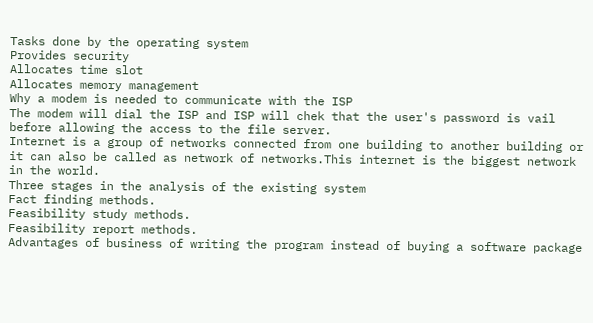Tasks done by the operating system
Provides security
Allocates time slot
Allocates memory management
Why a modem is needed to communicate with the ISP
The modem will dial the ISP and ISP will chek that the user's password is vail before allowing the access to the file server.
Internet is a group of networks connected from one building to another building or it can also be called as network of networks.This internet is the biggest network in the world.
Three stages in the analysis of the existing system
Fact finding methods.
Feasibility study methods.
Feasibility report methods.
Advantages of business of writing the program instead of buying a software package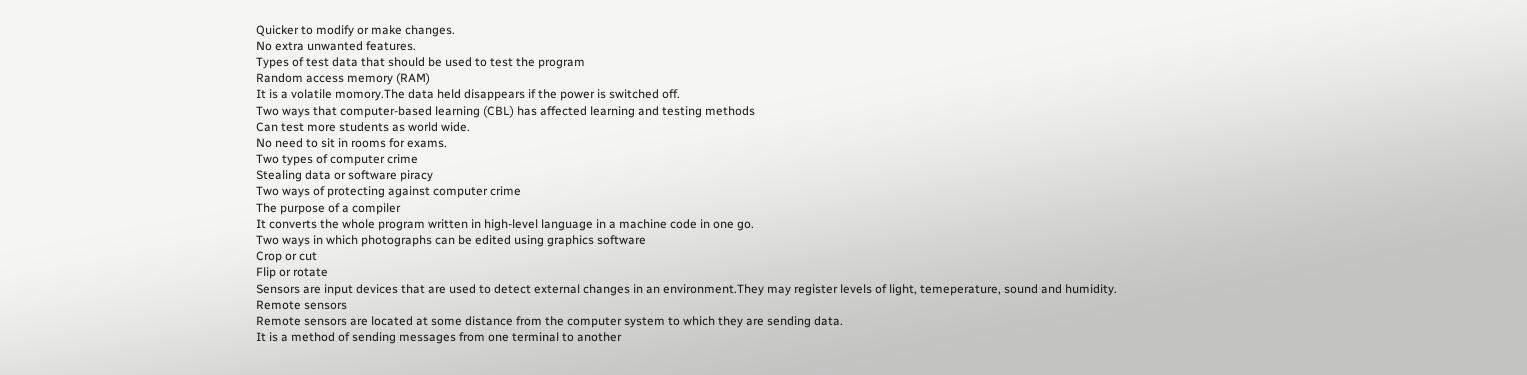Quicker to modify or make changes.
No extra unwanted features.
Types of test data that should be used to test the program
Random access memory (RAM)
It is a volatile momory.The data held disappears if the power is switched off.
Two ways that computer-based learning (CBL) has affected learning and testing methods
Can test more students as world wide.
No need to sit in rooms for exams.
Two types of computer crime
Stealing data or software piracy
Two ways of protecting against computer crime
The purpose of a compiler
It converts the whole program written in high-level language in a machine code in one go.
Two ways in which photographs can be edited using graphics software
Crop or cut
Flip or rotate
Sensors are input devices that are used to detect external changes in an environment.They may register levels of light, temeperature, sound and humidity.
Remote sensors
Remote sensors are located at some distance from the computer system to which they are sending data.
It is a method of sending messages from one terminal to another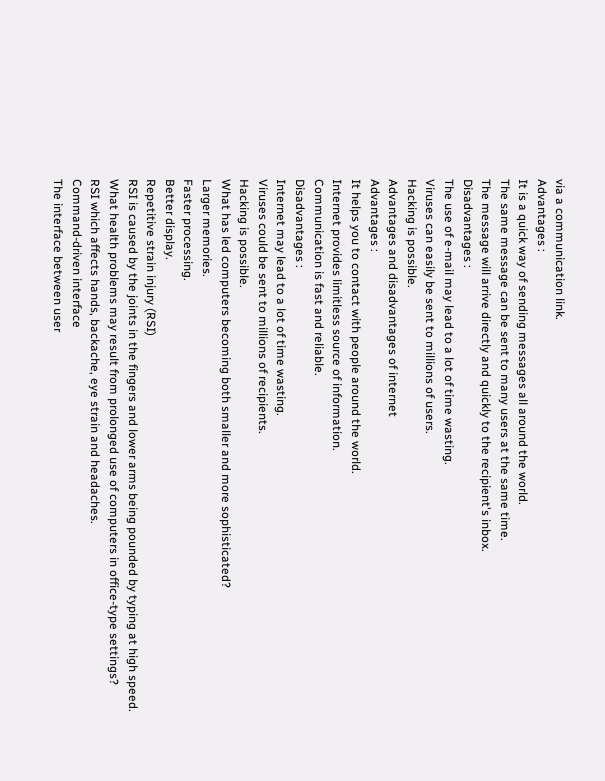via a communication link.
Advantages :
It is a quick way of sending messages all around the world.
The same message can be sent to many users at the same time.
The message will arrive directly and quickly to the recipient's inbox.
Disadvantages :
The use of e-mail may lead to a lot of time wasting.
Viruses can easily be sent to millions of users.
Hacking is possible.
Advantages and disadvantages of internet
Advantages :
It helps you to contact with people around the world.
Internet provides limitless source of information.
Communication is fast and reliable.
Disadvantages :
Internet may lead to a lot of time wasting.
Viruses could be sent to millions of recipients.
Hacking is possible.
What has led computers becoming both smaller and more sophisticated?
Larger memories.
Faster processing.
Better display.
Repetitive strain injury (RSI)
RSI is caused by the joints in the fingers and lower arms being pounded by typing at high speed.
What health problems may result from prolonged use of computers in office-type settings?
RSI which affects hands, backache, eye strain and headaches.
Command-driven interface
The interface between user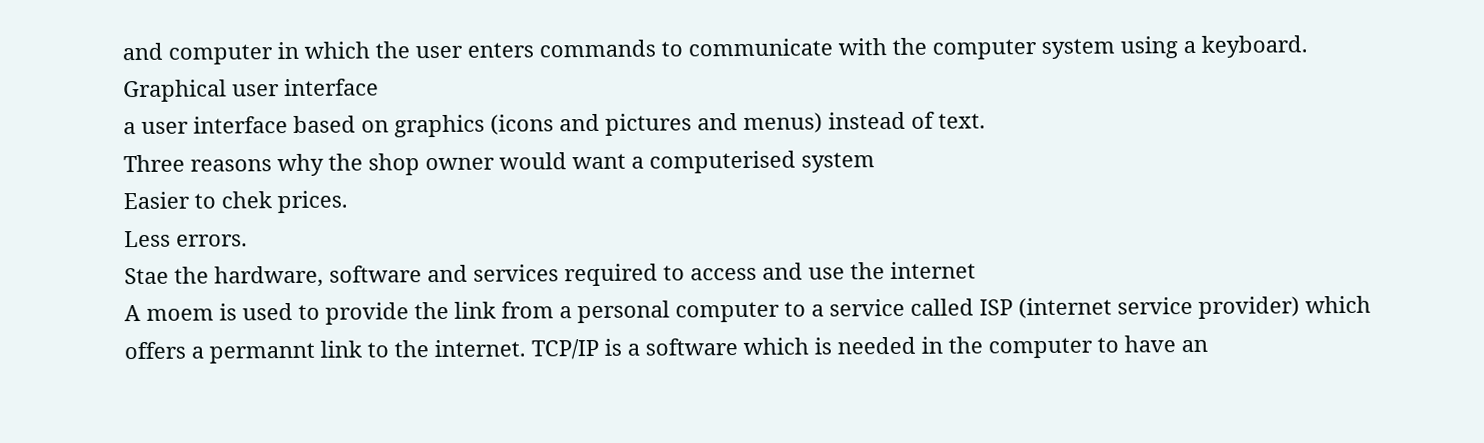and computer in which the user enters commands to communicate with the computer system using a keyboard.
Graphical user interface
a user interface based on graphics (icons and pictures and menus) instead of text.
Three reasons why the shop owner would want a computerised system
Easier to chek prices.
Less errors.
Stae the hardware, software and services required to access and use the internet
A moem is used to provide the link from a personal computer to a service called ISP (internet service provider) which offers a permannt link to the internet. TCP/IP is a software which is needed in the computer to have an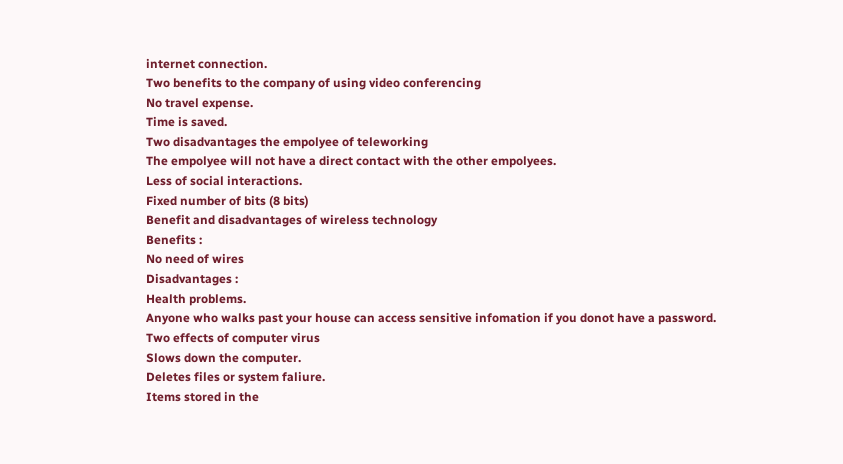internet connection.
Two benefits to the company of using video conferencing
No travel expense.
Time is saved.
Two disadvantages the empolyee of teleworking
The empolyee will not have a direct contact with the other empolyees.
Less of social interactions.
Fixed number of bits (8 bits)
Benefit and disadvantages of wireless technology
Benefits :
No need of wires
Disadvantages :
Health problems.
Anyone who walks past your house can access sensitive infomation if you donot have a password.
Two effects of computer virus
Slows down the computer.
Deletes files or system faliure.
Items stored in the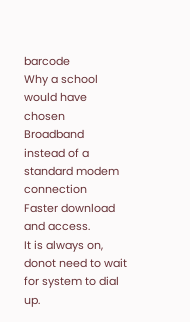barcode
Why a school would have chosen Broadband instead of a standard modem connection
Faster download and access.
It is always on, donot need to wait for system to dial up.